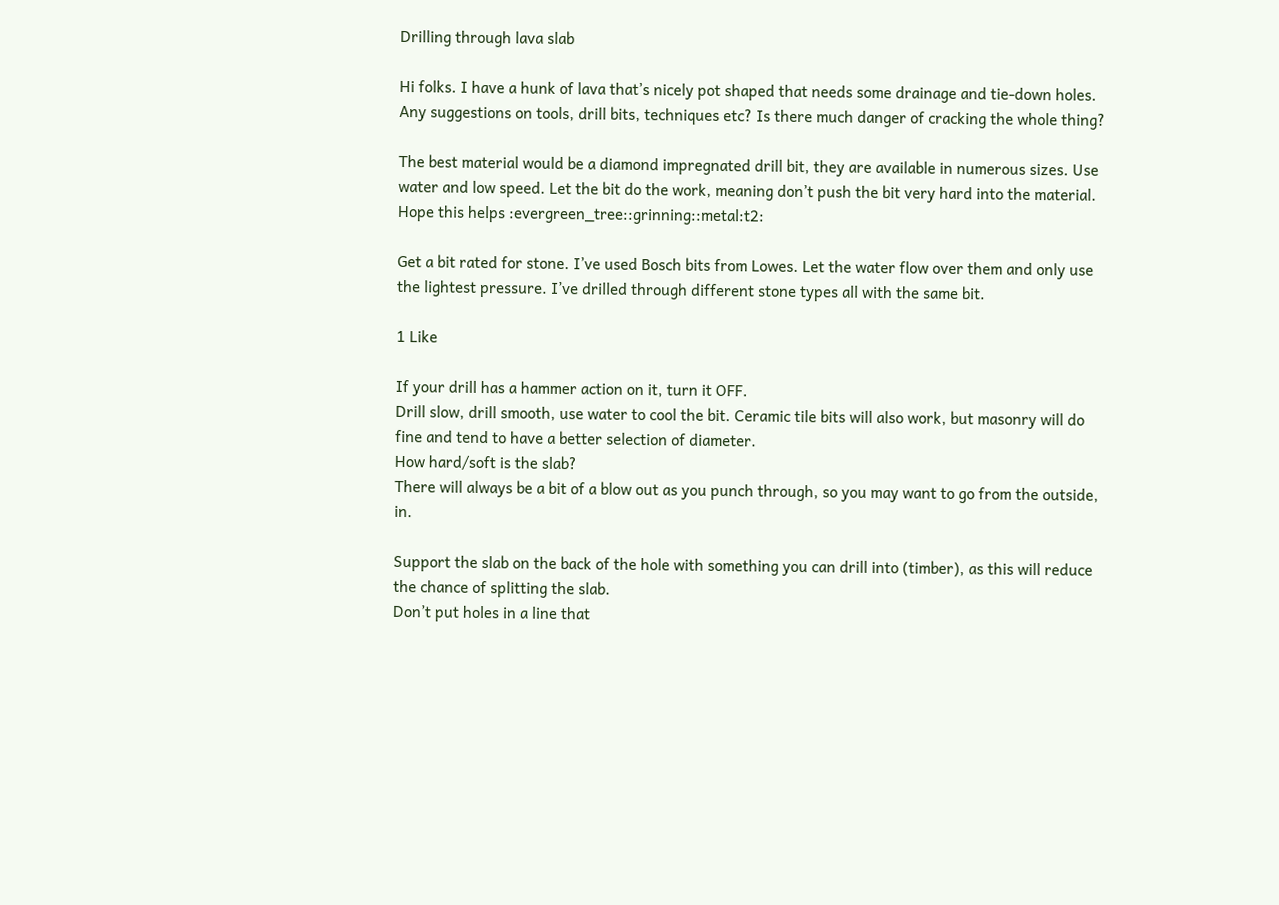Drilling through lava slab

Hi folks. I have a hunk of lava that’s nicely pot shaped that needs some drainage and tie-down holes. Any suggestions on tools, drill bits, techniques etc? Is there much danger of cracking the whole thing?

The best material would be a diamond impregnated drill bit, they are available in numerous sizes. Use water and low speed. Let the bit do the work, meaning don’t push the bit very hard into the material.
Hope this helps :evergreen_tree::grinning::metal:t2:

Get a bit rated for stone. I’ve used Bosch bits from Lowes. Let the water flow over them and only use the lightest pressure. I’ve drilled through different stone types all with the same bit.

1 Like

If your drill has a hammer action on it, turn it OFF.
Drill slow, drill smooth, use water to cool the bit. Ceramic tile bits will also work, but masonry will do fine and tend to have a better selection of diameter.
How hard/soft is the slab?
There will always be a bit of a blow out as you punch through, so you may want to go from the outside, in.

Support the slab on the back of the hole with something you can drill into (timber), as this will reduce the chance of splitting the slab.
Don’t put holes in a line that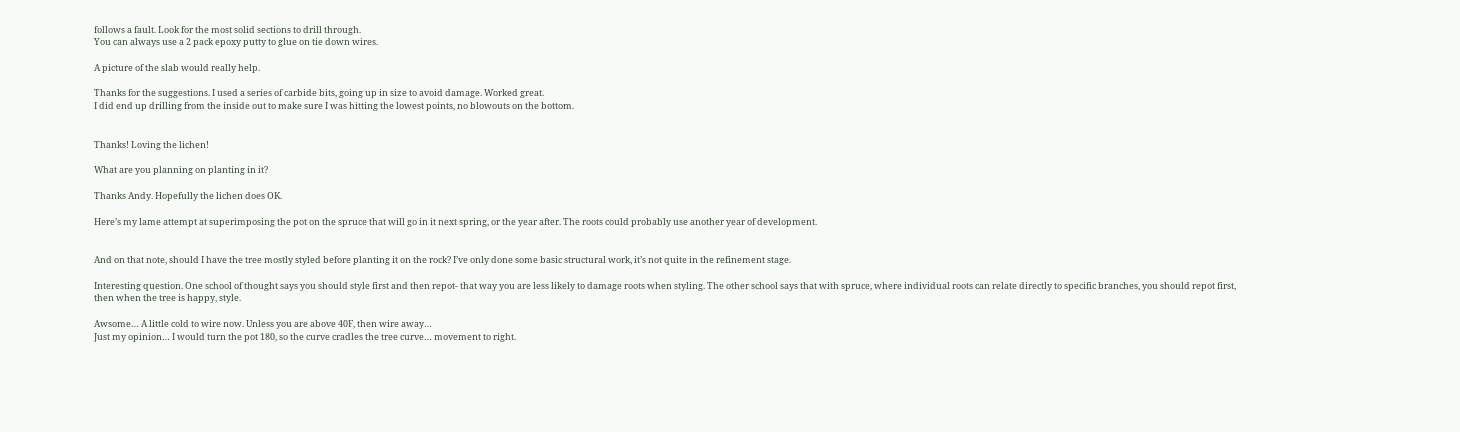follows a fault. Look for the most solid sections to drill through.
You can always use a 2 pack epoxy putty to glue on tie down wires.

A picture of the slab would really help.

Thanks for the suggestions. I used a series of carbide bits, going up in size to avoid damage. Worked great.
I did end up drilling from the inside out to make sure I was hitting the lowest points, no blowouts on the bottom.


Thanks! Loving the lichen!

What are you planning on planting in it?

Thanks Andy. Hopefully the lichen does OK.

Here’s my lame attempt at superimposing the pot on the spruce that will go in it next spring, or the year after. The roots could probably use another year of development.


And on that note, should I have the tree mostly styled before planting it on the rock? I’ve only done some basic structural work, it’s not quite in the refinement stage.

Interesting question. One school of thought says you should style first and then repot- that way you are less likely to damage roots when styling. The other school says that with spruce, where individual roots can relate directly to specific branches, you should repot first, then when the tree is happy, style.

Awsome… A little cold to wire now. Unless you are above 40F, then wire away…
Just my opinion… I would turn the pot 180, so the curve cradles the tree curve… movement to right.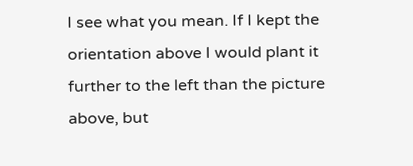I see what you mean. If I kept the orientation above I would plant it further to the left than the picture above, but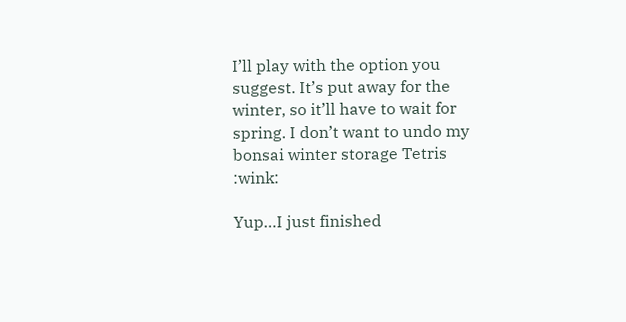I’ll play with the option you suggest. It’s put away for the winter, so it’ll have to wait for spring. I don’t want to undo my bonsai winter storage Tetris :wink:

Yup…I just finished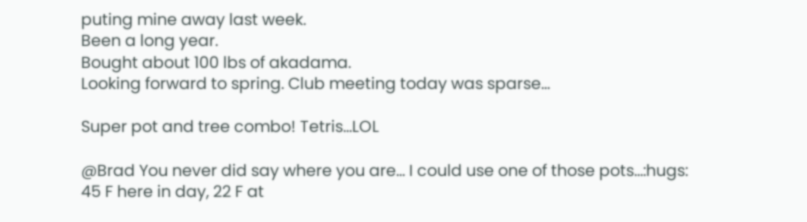puting mine away last week.
Been a long year.
Bought about 100 lbs of akadama.
Looking forward to spring. Club meeting today was sparse…

Super pot and tree combo! Tetris…LOL

@Brad You never did say where you are… I could use one of those pots…:hugs:
45 F here in day, 22 F at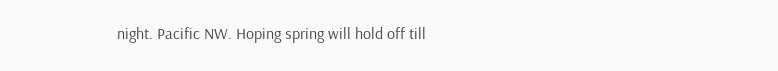night. Pacific NW. Hoping spring will hold off till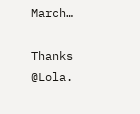March…

Thanks @Lola.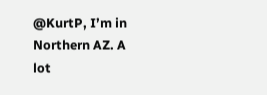@KurtP, I’m in Northern AZ. A lot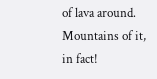of lava around. Mountains of it, in fact!